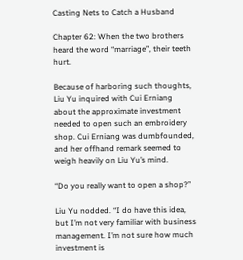Casting Nets to Catch a Husband

Chapter 62: When the two brothers heard the word “marriage”, their teeth hurt.

Because of harboring such thoughts, Liu Yu inquired with Cui Erniang about the approximate investment needed to open such an embroidery shop. Cui Erniang was dumbfounded, and her offhand remark seemed to weigh heavily on Liu Yu’s mind.

“Do you really want to open a shop?”

Liu Yu nodded. “I do have this idea, but I’m not very familiar with business management. I’m not sure how much investment is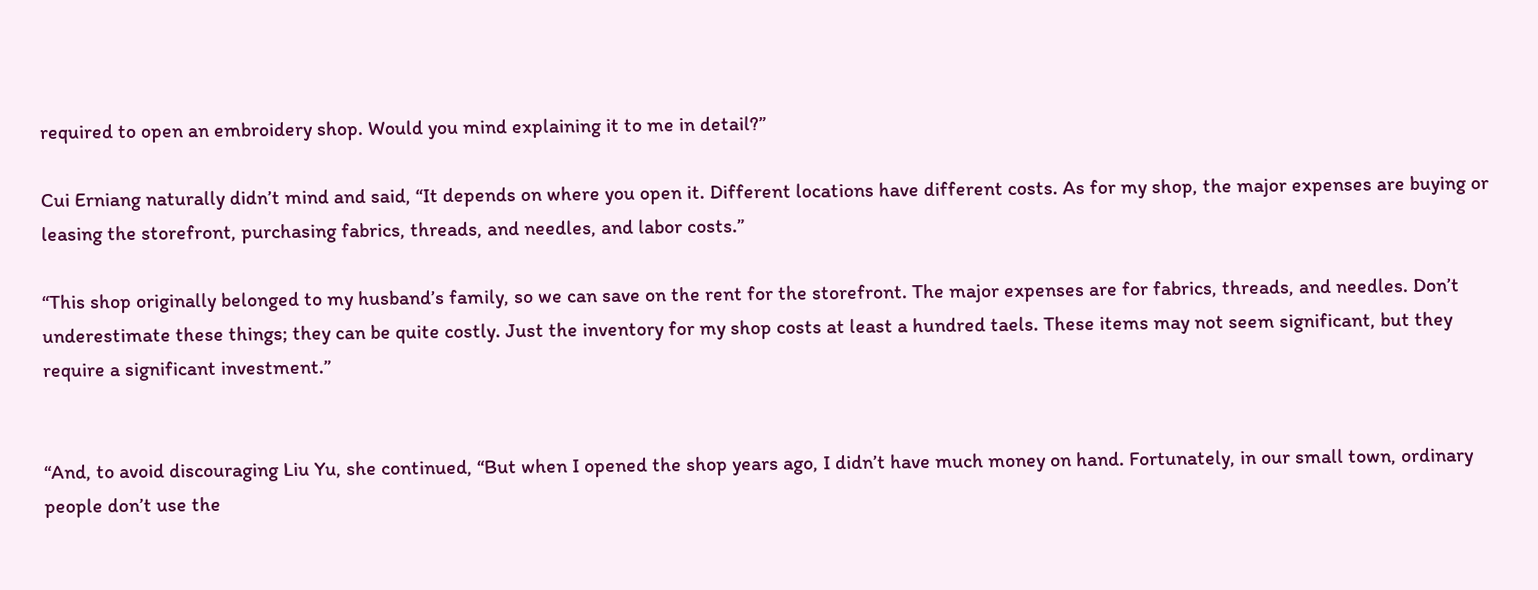required to open an embroidery shop. Would you mind explaining it to me in detail?”

Cui Erniang naturally didn’t mind and said, “It depends on where you open it. Different locations have different costs. As for my shop, the major expenses are buying or leasing the storefront, purchasing fabrics, threads, and needles, and labor costs.”

“This shop originally belonged to my husband’s family, so we can save on the rent for the storefront. The major expenses are for fabrics, threads, and needles. Don’t underestimate these things; they can be quite costly. Just the inventory for my shop costs at least a hundred taels. These items may not seem significant, but they require a significant investment.”


“And, to avoid discouraging Liu Yu, she continued, “But when I opened the shop years ago, I didn’t have much money on hand. Fortunately, in our small town, ordinary people don’t use the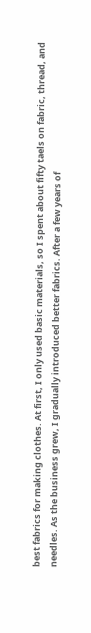best fabrics for making clothes. At first, I only used basic materials, so I spent about fifty taels on fabric, thread, and needles. As the business grew, I gradually introduced better fabrics. After a few years of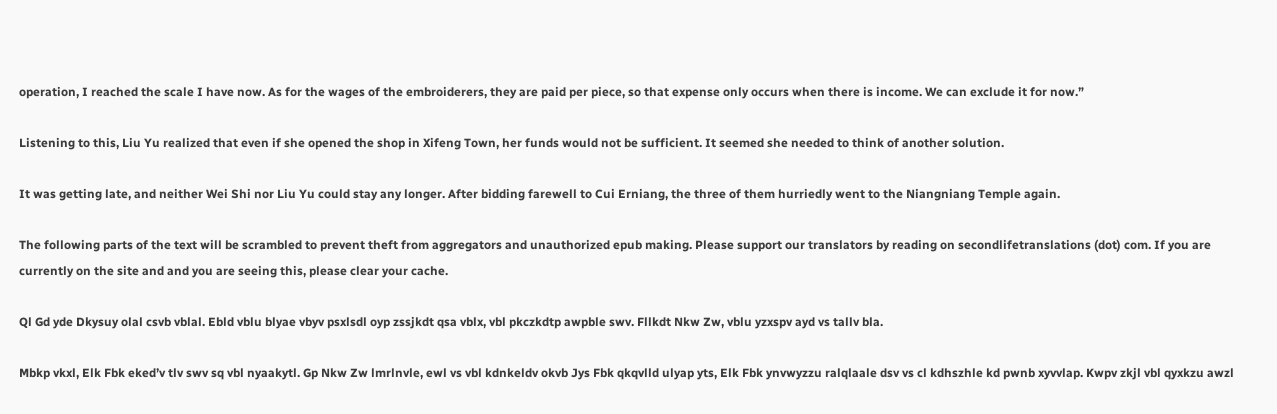operation, I reached the scale I have now. As for the wages of the embroiderers, they are paid per piece, so that expense only occurs when there is income. We can exclude it for now.”

Listening to this, Liu Yu realized that even if she opened the shop in Xifeng Town, her funds would not be sufficient. It seemed she needed to think of another solution.

It was getting late, and neither Wei Shi nor Liu Yu could stay any longer. After bidding farewell to Cui Erniang, the three of them hurriedly went to the Niangniang Temple again.

The following parts of the text will be scrambled to prevent theft from aggregators and unauthorized epub making. Please support our translators by reading on secondlifetranslations (dot) com. If you are currently on the site and and you are seeing this, please clear your cache.

Ql Gd yde Dkysuy olal csvb vblal. Ebld vblu blyae vbyv psxlsdl oyp zssjkdt qsa vblx, vbl pkczkdtp awpble swv. Fllkdt Nkw Zw, vblu yzxspv ayd vs tallv bla.

Mbkp vkxl, Elk Fbk eked’v tlv swv sq vbl nyaakytl. Gp Nkw Zw lmrlnvle, ewl vs vbl kdnkeldv okvb Jys Fbk qkqvlld ulyap yts, Elk Fbk ynvwyzzu ralqlaale dsv vs cl kdhszhle kd pwnb xyvvlap. Kwpv zkjl vbl qyxkzu awzl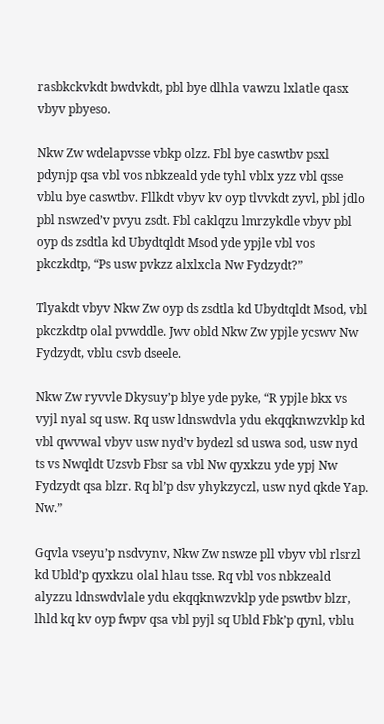rasbkckvkdt bwdvkdt, pbl bye dlhla vawzu lxlatle qasx vbyv pbyeso.

Nkw Zw wdelapvsse vbkp olzz. Fbl bye caswtbv psxl pdynjp qsa vbl vos nbkzeald yde tyhl vblx yzz vbl qsse vblu bye caswtbv. Fllkdt vbyv kv oyp tlvvkdt zyvl, pbl jdlo pbl nswzed’v pvyu zsdt. Fbl caklqzu lmrzykdle vbyv pbl oyp ds zsdtla kd Ubydtqldt Msod yde ypjle vbl vos pkczkdtp, “Ps usw pvkzz alxlxcla Nw Fydzydt?”

Tlyakdt vbyv Nkw Zw oyp ds zsdtla kd Ubydtqldt Msod, vbl pkczkdtp olal pvwddle. Jwv obld Nkw Zw ypjle ycswv Nw Fydzydt, vblu csvb dseele.

Nkw Zw ryvvle Dkysuy’p blye yde pyke, “R ypjle bkx vs vyjl nyal sq usw. Rq usw ldnswdvla ydu ekqqknwzvklp kd vbl qwvwal vbyv usw nyd’v bydezl sd uswa sod, usw nyd ts vs Nwqldt Uzsvb Fbsr sa vbl Nw qyxkzu yde ypj Nw Fydzydt qsa blzr. Rq bl’p dsv yhykzyczl, usw nyd qkde Yap. Nw.”

Gqvla vseyu’p nsdvynv, Nkw Zw nswze pll vbyv vbl rlsrzl kd Ubld’p qyxkzu olal hlau tsse. Rq vbl vos nbkzeald alyzzu ldnswdvlale ydu ekqqknwzvklp yde pswtbv blzr, lhld kq kv oyp fwpv qsa vbl pyjl sq Ubld Fbk’p qynl, vblu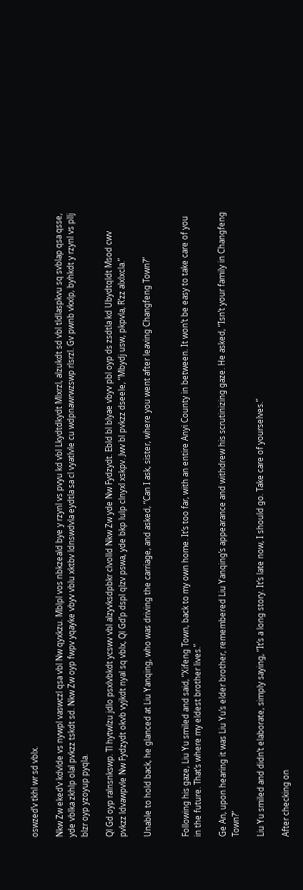oswzed’v tkhl wr sd vblx.

Nkw Zw eked’v kdvlde vs nywpl vaswczl qsa vbl Nw qyxkzu. Mblpl vos nbkzeald bye y rzynl vs pvyu kd vbl Lkydtdkydt Mlxrzl, alzukdt sd vbl tldlaspkvu sq svblap qsa qsse, yde vblka zkhlp olal pvkzz tskdt sd. Nkw Zw oyp fwpv yqayke vbyv vblu xktbv ldnswdvla eydtla sa cl vyatlvle cu wdpnawrwzswp rlsrzl. Gv pwnb vkxlp, byhkdt y rzynl vs pllj blzr oyp yzoyup pyqla.

Ql Gd oyp ralnsnkswp. Tl hytwlzu jdlo psxlvbkdt ycswv vbl alzyvksdpbkr clvolld Nkw Zw yde Nw Fydzydt. Ebld bl blyae vbyv pbl oyp ds zsdtla kd Ubydtqldt Msod cwv pvkzz ldvawpvle Nw Fydzydt okvb vyjkdt nyal sq vblx, Ql Gd’p dspl qlzv pswa, yde bkp lulp clnyxl xskpv. Jwv bl pvkzz dseele, “Mbydj usw, pkpvla, R’zz alxlxcla.”

Unable to hold back, he glanced at Liu Yanqing, who was driving the carriage, and asked, “Can I ask, sister, where you went after leaving Changfeng Town?”


Following his gaze, Liu Yu smiled and said, “Xifeng Town, back to my own home. It’s too far, with an entire Anyi County in between. It won’t be easy to take care of you in the future. That’s where my eldest brother lives.”

Ge An, upon hearing it was Liu Yu’s elder brother, remembered Liu Yanqing’s appearance and withdrew his scrutinizing gaze. He asked, “Isn’t your family in Changfeng Town?”

Liu Yu smiled and didn’t elaborate, simply saying, “It’s a long story. It’s late now, I should go. Take care of yourselves.”

After checking on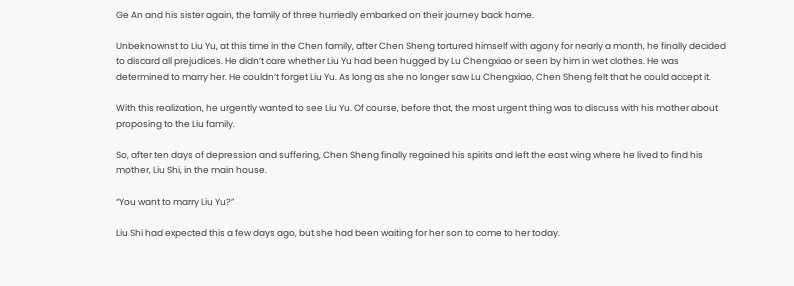Ge An and his sister again, the family of three hurriedly embarked on their journey back home.

Unbeknownst to Liu Yu, at this time in the Chen family, after Chen Sheng tortured himself with agony for nearly a month, he finally decided to discard all prejudices. He didn’t care whether Liu Yu had been hugged by Lu Chengxiao or seen by him in wet clothes. He was determined to marry her. He couldn’t forget Liu Yu. As long as she no longer saw Lu Chengxiao, Chen Sheng felt that he could accept it.

With this realization, he urgently wanted to see Liu Yu. Of course, before that, the most urgent thing was to discuss with his mother about proposing to the Liu family.

So, after ten days of depression and suffering, Chen Sheng finally regained his spirits and left the east wing where he lived to find his mother, Liu Shi, in the main house.

“You want to marry Liu Yu?”

Liu Shi had expected this a few days ago, but she had been waiting for her son to come to her today.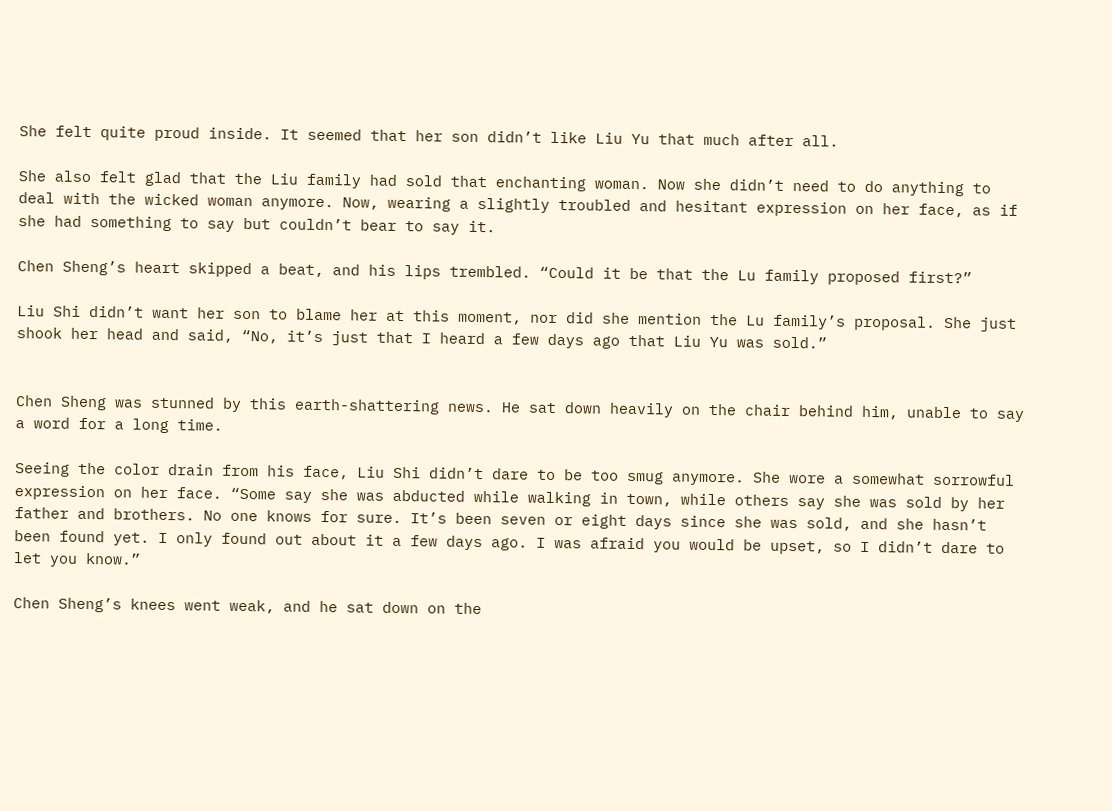She felt quite proud inside. It seemed that her son didn’t like Liu Yu that much after all.

She also felt glad that the Liu family had sold that enchanting woman. Now she didn’t need to do anything to deal with the wicked woman anymore. Now, wearing a slightly troubled and hesitant expression on her face, as if she had something to say but couldn’t bear to say it.

Chen Sheng’s heart skipped a beat, and his lips trembled. “Could it be that the Lu family proposed first?”

Liu Shi didn’t want her son to blame her at this moment, nor did she mention the Lu family’s proposal. She just shook her head and said, “No, it’s just that I heard a few days ago that Liu Yu was sold.”


Chen Sheng was stunned by this earth-shattering news. He sat down heavily on the chair behind him, unable to say a word for a long time.

Seeing the color drain from his face, Liu Shi didn’t dare to be too smug anymore. She wore a somewhat sorrowful expression on her face. “Some say she was abducted while walking in town, while others say she was sold by her father and brothers. No one knows for sure. It’s been seven or eight days since she was sold, and she hasn’t been found yet. I only found out about it a few days ago. I was afraid you would be upset, so I didn’t dare to let you know.”

Chen Sheng’s knees went weak, and he sat down on the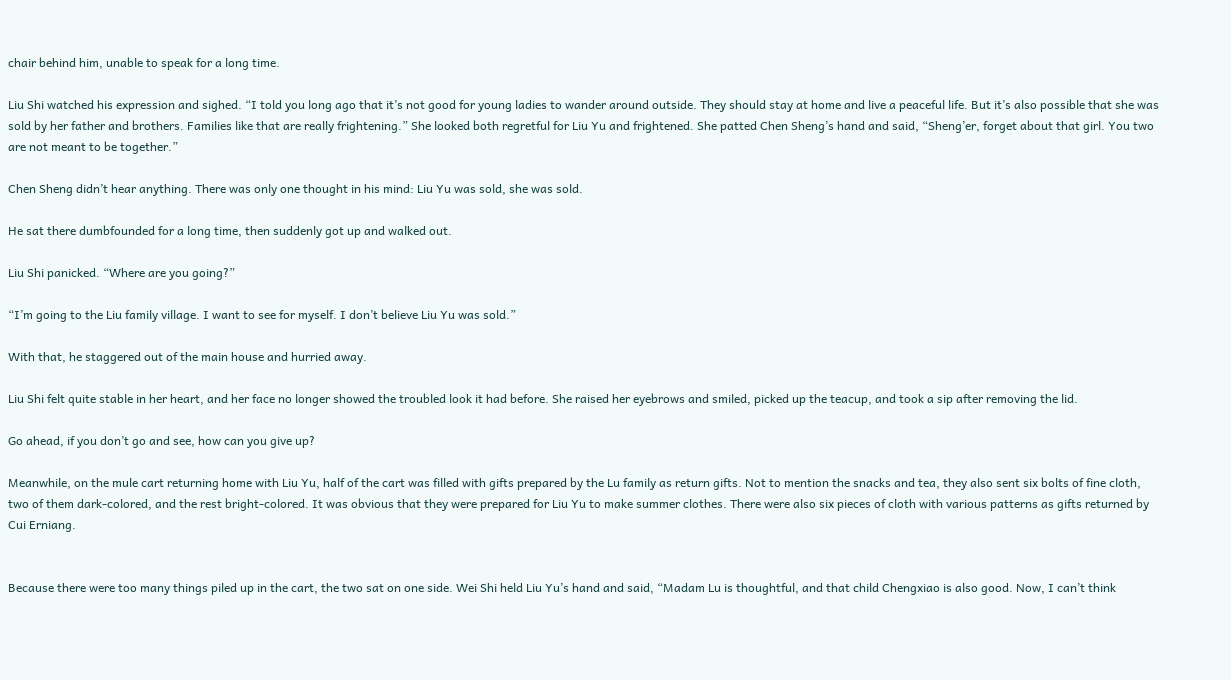chair behind him, unable to speak for a long time.

Liu Shi watched his expression and sighed. “I told you long ago that it’s not good for young ladies to wander around outside. They should stay at home and live a peaceful life. But it’s also possible that she was sold by her father and brothers. Families like that are really frightening.” She looked both regretful for Liu Yu and frightened. She patted Chen Sheng’s hand and said, “Sheng’er, forget about that girl. You two are not meant to be together.”

Chen Sheng didn’t hear anything. There was only one thought in his mind: Liu Yu was sold, she was sold.

He sat there dumbfounded for a long time, then suddenly got up and walked out.

Liu Shi panicked. “Where are you going?”

“I’m going to the Liu family village. I want to see for myself. I don’t believe Liu Yu was sold.”

With that, he staggered out of the main house and hurried away.

Liu Shi felt quite stable in her heart, and her face no longer showed the troubled look it had before. She raised her eyebrows and smiled, picked up the teacup, and took a sip after removing the lid.

Go ahead, if you don’t go and see, how can you give up?

Meanwhile, on the mule cart returning home with Liu Yu, half of the cart was filled with gifts prepared by the Lu family as return gifts. Not to mention the snacks and tea, they also sent six bolts of fine cloth, two of them dark-colored, and the rest bright-colored. It was obvious that they were prepared for Liu Yu to make summer clothes. There were also six pieces of cloth with various patterns as gifts returned by Cui Erniang.


Because there were too many things piled up in the cart, the two sat on one side. Wei Shi held Liu Yu’s hand and said, “Madam Lu is thoughtful, and that child Chengxiao is also good. Now, I can’t think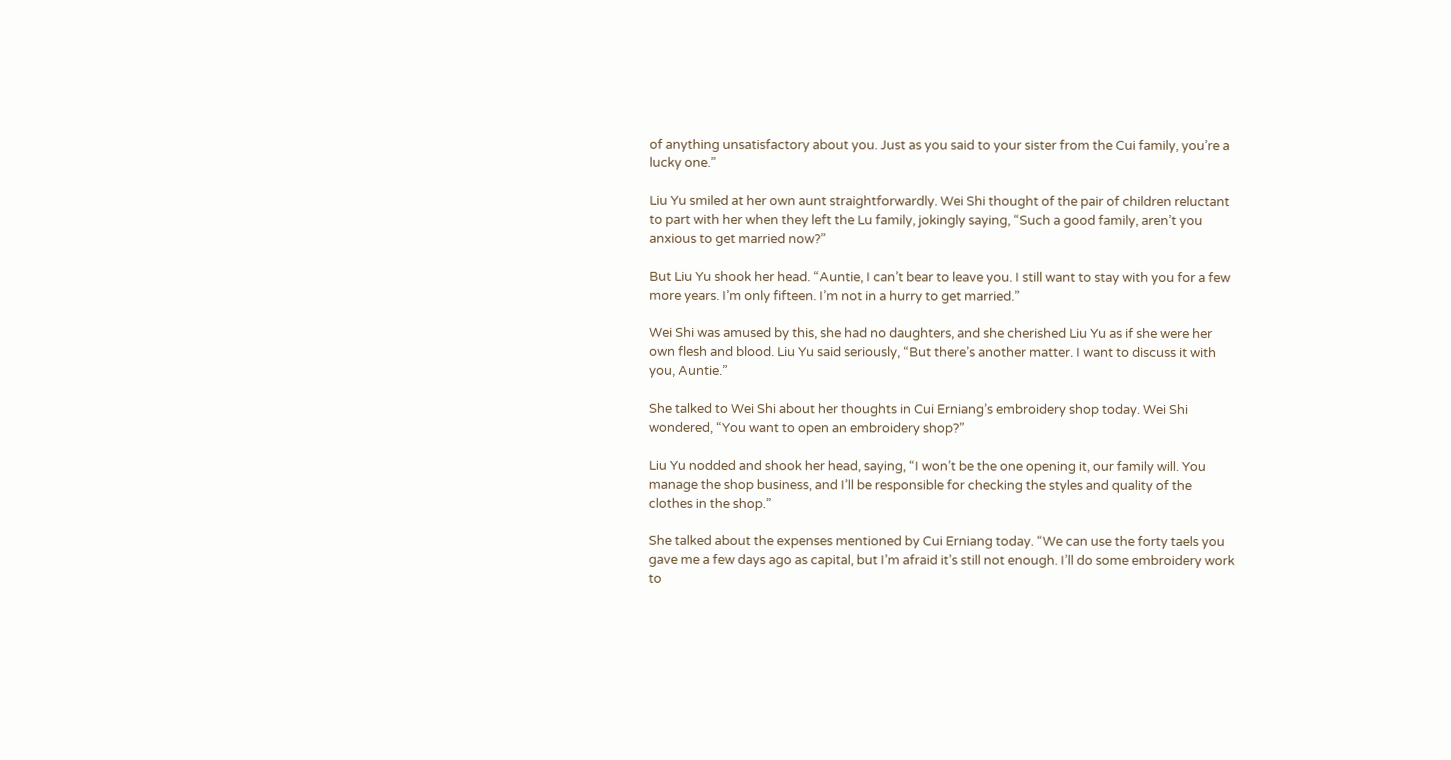of anything unsatisfactory about you. Just as you said to your sister from the Cui family, you’re a lucky one.”

Liu Yu smiled at her own aunt straightforwardly. Wei Shi thought of the pair of children reluctant to part with her when they left the Lu family, jokingly saying, “Such a good family, aren’t you anxious to get married now?”

But Liu Yu shook her head. “Auntie, I can’t bear to leave you. I still want to stay with you for a few more years. I’m only fifteen. I’m not in a hurry to get married.”

Wei Shi was amused by this, she had no daughters, and she cherished Liu Yu as if she were her own flesh and blood. Liu Yu said seriously, “But there’s another matter. I want to discuss it with you, Auntie.”

She talked to Wei Shi about her thoughts in Cui Erniang’s embroidery shop today. Wei Shi wondered, “You want to open an embroidery shop?”

Liu Yu nodded and shook her head, saying, “I won’t be the one opening it, our family will. You manage the shop business, and I’ll be responsible for checking the styles and quality of the clothes in the shop.”

She talked about the expenses mentioned by Cui Erniang today. “We can use the forty taels you gave me a few days ago as capital, but I’m afraid it’s still not enough. I’ll do some embroidery work to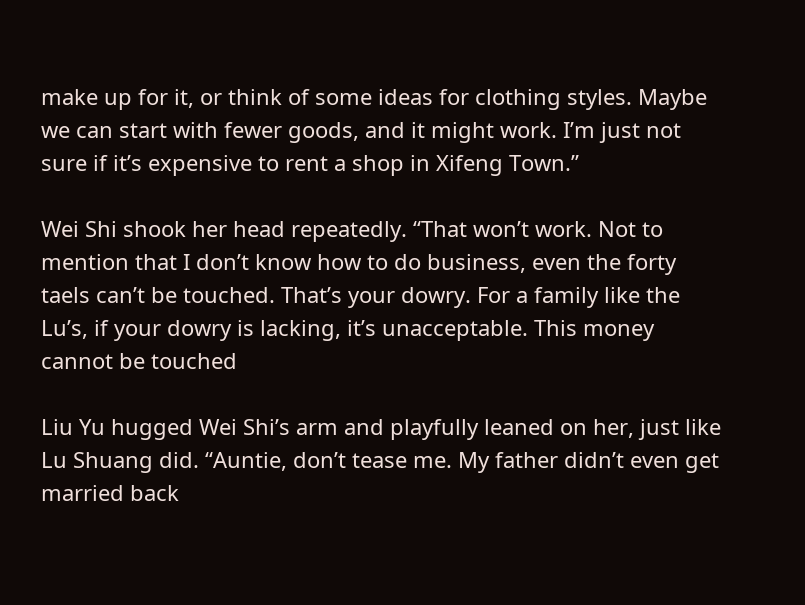make up for it, or think of some ideas for clothing styles. Maybe we can start with fewer goods, and it might work. I’m just not sure if it’s expensive to rent a shop in Xifeng Town.”

Wei Shi shook her head repeatedly. “That won’t work. Not to mention that I don’t know how to do business, even the forty taels can’t be touched. That’s your dowry. For a family like the Lu’s, if your dowry is lacking, it’s unacceptable. This money cannot be touched

Liu Yu hugged Wei Shi’s arm and playfully leaned on her, just like Lu Shuang did. “Auntie, don’t tease me. My father didn’t even get married back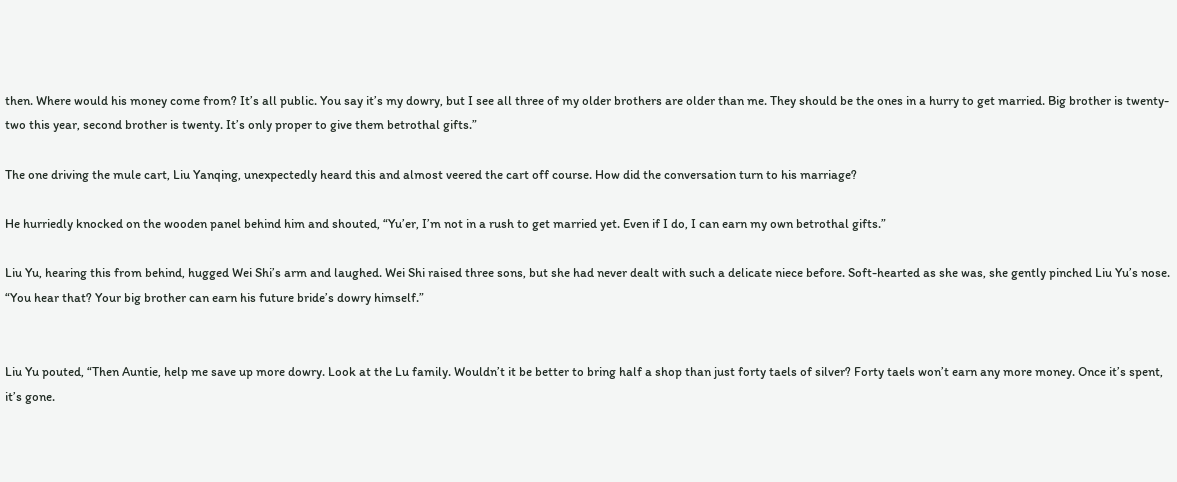then. Where would his money come from? It’s all public. You say it’s my dowry, but I see all three of my older brothers are older than me. They should be the ones in a hurry to get married. Big brother is twenty-two this year, second brother is twenty. It’s only proper to give them betrothal gifts.”

The one driving the mule cart, Liu Yanqing, unexpectedly heard this and almost veered the cart off course. How did the conversation turn to his marriage?

He hurriedly knocked on the wooden panel behind him and shouted, “Yu’er, I’m not in a rush to get married yet. Even if I do, I can earn my own betrothal gifts.”

Liu Yu, hearing this from behind, hugged Wei Shi’s arm and laughed. Wei Shi raised three sons, but she had never dealt with such a delicate niece before. Soft-hearted as she was, she gently pinched Liu Yu’s nose. “You hear that? Your big brother can earn his future bride’s dowry himself.”


Liu Yu pouted, “Then Auntie, help me save up more dowry. Look at the Lu family. Wouldn’t it be better to bring half a shop than just forty taels of silver? Forty taels won’t earn any more money. Once it’s spent, it’s gone.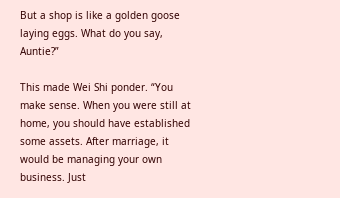But a shop is like a golden goose laying eggs. What do you say, Auntie?”

This made Wei Shi ponder. “You make sense. When you were still at home, you should have established some assets. After marriage, it would be managing your own business. Just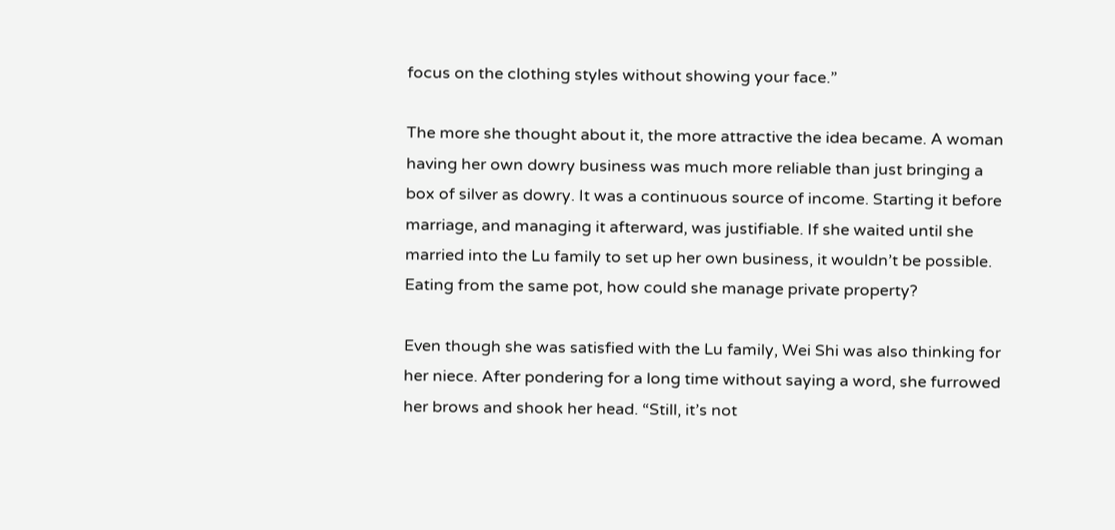focus on the clothing styles without showing your face.”

The more she thought about it, the more attractive the idea became. A woman having her own dowry business was much more reliable than just bringing a box of silver as dowry. It was a continuous source of income. Starting it before marriage, and managing it afterward, was justifiable. If she waited until she married into the Lu family to set up her own business, it wouldn’t be possible. Eating from the same pot, how could she manage private property?

Even though she was satisfied with the Lu family, Wei Shi was also thinking for her niece. After pondering for a long time without saying a word, she furrowed her brows and shook her head. “Still, it’s not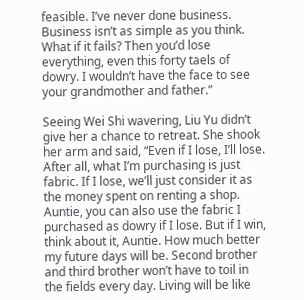feasible. I’ve never done business. Business isn’t as simple as you think. What if it fails? Then you’d lose everything, even this forty taels of dowry. I wouldn’t have the face to see your grandmother and father.”

Seeing Wei Shi wavering, Liu Yu didn’t give her a chance to retreat. She shook her arm and said, “Even if I lose, I’ll lose. After all, what I’m purchasing is just fabric. If I lose, we’ll just consider it as the money spent on renting a shop. Auntie, you can also use the fabric I purchased as dowry if I lose. But if I win, think about it, Auntie. How much better my future days will be. Second brother and third brother won’t have to toil in the fields every day. Living will be like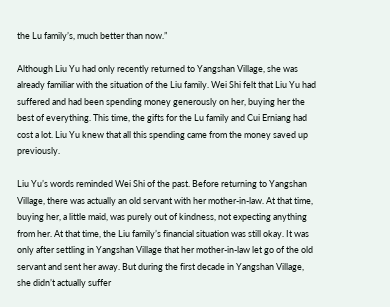the Lu family’s, much better than now.”

Although Liu Yu had only recently returned to Yangshan Village, she was already familiar with the situation of the Liu family. Wei Shi felt that Liu Yu had suffered and had been spending money generously on her, buying her the best of everything. This time, the gifts for the Lu family and Cui Erniang had cost a lot. Liu Yu knew that all this spending came from the money saved up previously.

Liu Yu’s words reminded Wei Shi of the past. Before returning to Yangshan Village, there was actually an old servant with her mother-in-law. At that time, buying her, a little maid, was purely out of kindness, not expecting anything from her. At that time, the Liu family’s financial situation was still okay. It was only after settling in Yangshan Village that her mother-in-law let go of the old servant and sent her away. But during the first decade in Yangshan Village, she didn’t actually suffer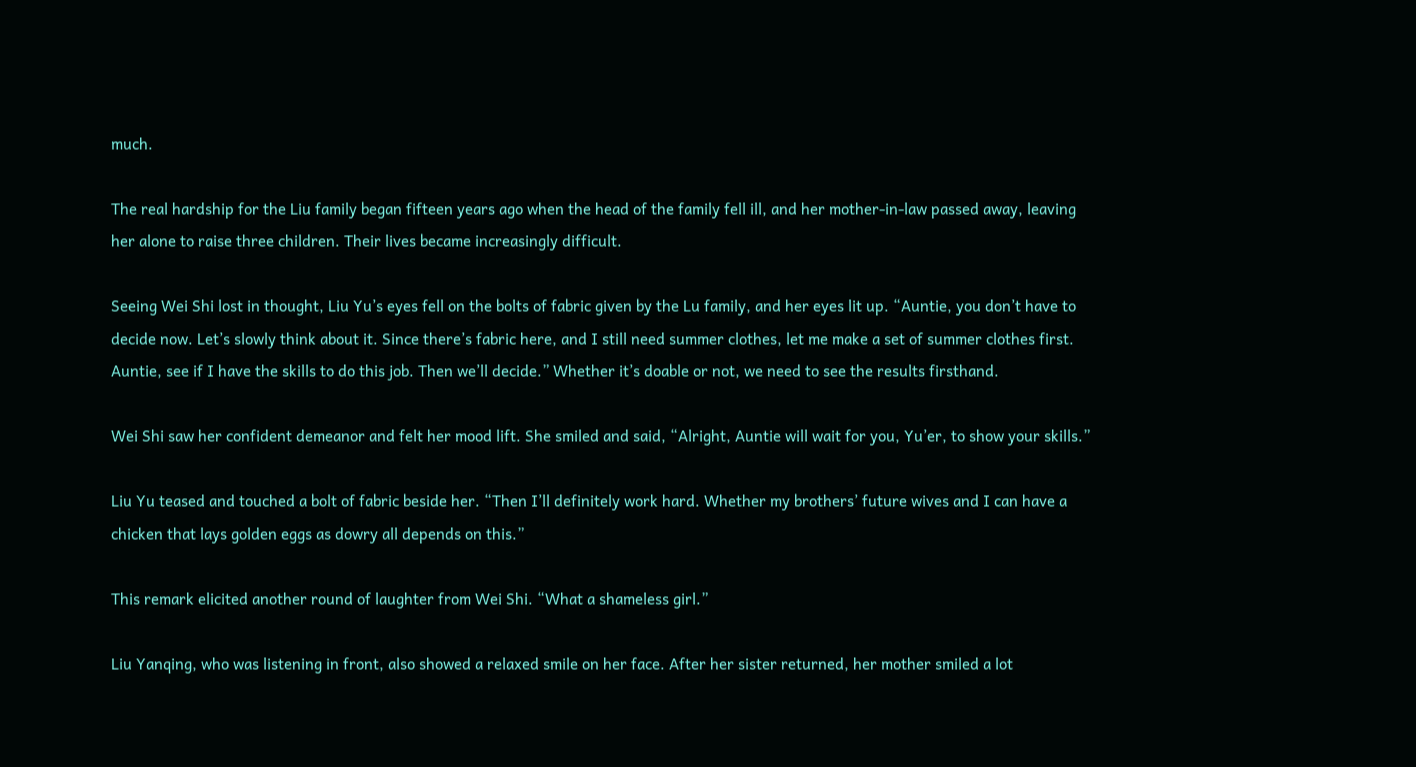much.

The real hardship for the Liu family began fifteen years ago when the head of the family fell ill, and her mother-in-law passed away, leaving her alone to raise three children. Their lives became increasingly difficult.

Seeing Wei Shi lost in thought, Liu Yu’s eyes fell on the bolts of fabric given by the Lu family, and her eyes lit up. “Auntie, you don’t have to decide now. Let’s slowly think about it. Since there’s fabric here, and I still need summer clothes, let me make a set of summer clothes first. Auntie, see if I have the skills to do this job. Then we’ll decide.” Whether it’s doable or not, we need to see the results firsthand.

Wei Shi saw her confident demeanor and felt her mood lift. She smiled and said, “Alright, Auntie will wait for you, Yu’er, to show your skills.”

Liu Yu teased and touched a bolt of fabric beside her. “Then I’ll definitely work hard. Whether my brothers’ future wives and I can have a chicken that lays golden eggs as dowry all depends on this.”

This remark elicited another round of laughter from Wei Shi. “What a shameless girl.”

Liu Yanqing, who was listening in front, also showed a relaxed smile on her face. After her sister returned, her mother smiled a lot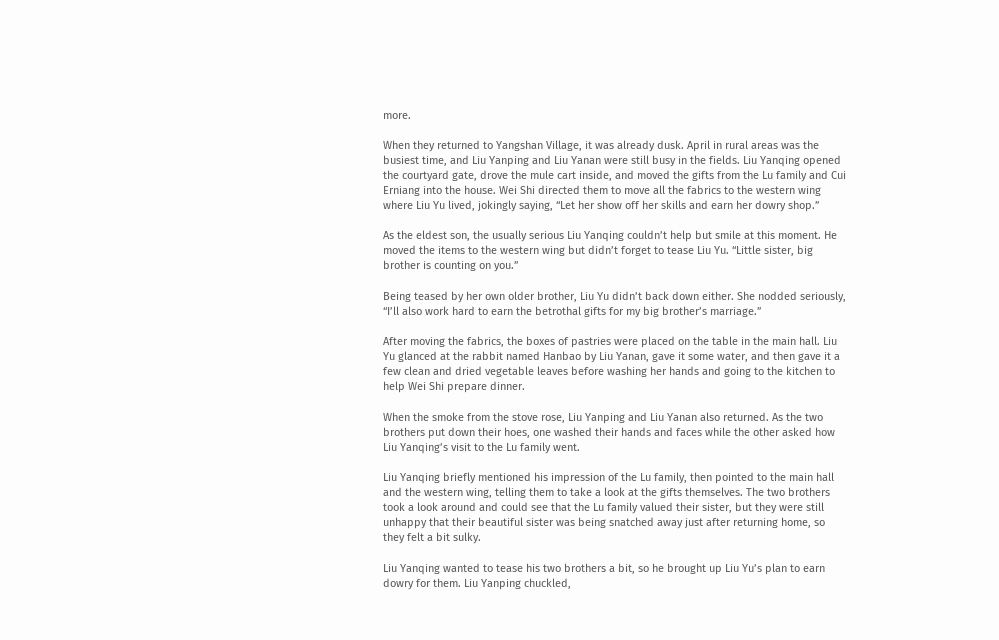more.

When they returned to Yangshan Village, it was already dusk. April in rural areas was the busiest time, and Liu Yanping and Liu Yanan were still busy in the fields. Liu Yanqing opened the courtyard gate, drove the mule cart inside, and moved the gifts from the Lu family and Cui Erniang into the house. Wei Shi directed them to move all the fabrics to the western wing where Liu Yu lived, jokingly saying, “Let her show off her skills and earn her dowry shop.”

As the eldest son, the usually serious Liu Yanqing couldn’t help but smile at this moment. He moved the items to the western wing but didn’t forget to tease Liu Yu. “Little sister, big brother is counting on you.”

Being teased by her own older brother, Liu Yu didn’t back down either. She nodded seriously, “I’ll also work hard to earn the betrothal gifts for my big brother’s marriage.”

After moving the fabrics, the boxes of pastries were placed on the table in the main hall. Liu Yu glanced at the rabbit named Hanbao by Liu Yanan, gave it some water, and then gave it a few clean and dried vegetable leaves before washing her hands and going to the kitchen to help Wei Shi prepare dinner.

When the smoke from the stove rose, Liu Yanping and Liu Yanan also returned. As the two brothers put down their hoes, one washed their hands and faces while the other asked how Liu Yanqing’s visit to the Lu family went.

Liu Yanqing briefly mentioned his impression of the Lu family, then pointed to the main hall and the western wing, telling them to take a look at the gifts themselves. The two brothers took a look around and could see that the Lu family valued their sister, but they were still unhappy that their beautiful sister was being snatched away just after returning home, so they felt a bit sulky.

Liu Yanqing wanted to tease his two brothers a bit, so he brought up Liu Yu’s plan to earn dowry for them. Liu Yanping chuckled,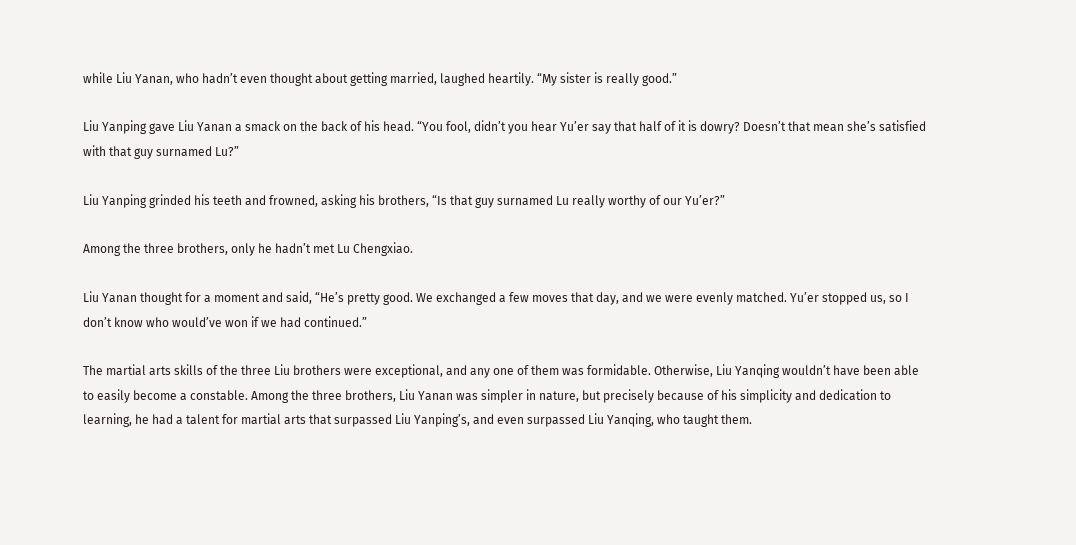while Liu Yanan, who hadn’t even thought about getting married, laughed heartily. “My sister is really good.”

Liu Yanping gave Liu Yanan a smack on the back of his head. “You fool, didn’t you hear Yu’er say that half of it is dowry? Doesn’t that mean she’s satisfied with that guy surnamed Lu?”

Liu Yanping grinded his teeth and frowned, asking his brothers, “Is that guy surnamed Lu really worthy of our Yu’er?”

Among the three brothers, only he hadn’t met Lu Chengxiao.

Liu Yanan thought for a moment and said, “He’s pretty good. We exchanged a few moves that day, and we were evenly matched. Yu’er stopped us, so I don’t know who would’ve won if we had continued.”

The martial arts skills of the three Liu brothers were exceptional, and any one of them was formidable. Otherwise, Liu Yanqing wouldn’t have been able to easily become a constable. Among the three brothers, Liu Yanan was simpler in nature, but precisely because of his simplicity and dedication to learning, he had a talent for martial arts that surpassed Liu Yanping’s, and even surpassed Liu Yanqing, who taught them.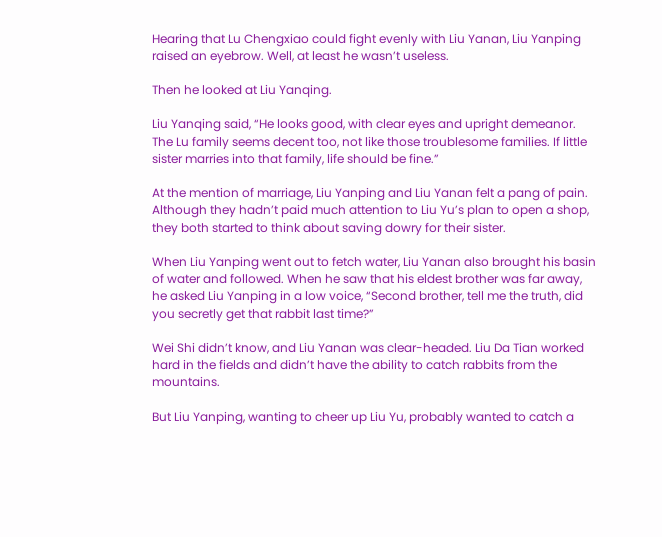Hearing that Lu Chengxiao could fight evenly with Liu Yanan, Liu Yanping raised an eyebrow. Well, at least he wasn’t useless.

Then he looked at Liu Yanqing.

Liu Yanqing said, “He looks good, with clear eyes and upright demeanor. The Lu family seems decent too, not like those troublesome families. If little sister marries into that family, life should be fine.”

At the mention of marriage, Liu Yanping and Liu Yanan felt a pang of pain. Although they hadn’t paid much attention to Liu Yu’s plan to open a shop, they both started to think about saving dowry for their sister.

When Liu Yanping went out to fetch water, Liu Yanan also brought his basin of water and followed. When he saw that his eldest brother was far away, he asked Liu Yanping in a low voice, “Second brother, tell me the truth, did you secretly get that rabbit last time?”

Wei Shi didn’t know, and Liu Yanan was clear-headed. Liu Da Tian worked hard in the fields and didn’t have the ability to catch rabbits from the mountains.

But Liu Yanping, wanting to cheer up Liu Yu, probably wanted to catch a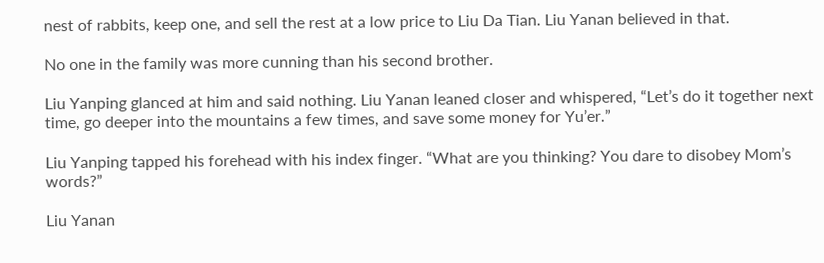nest of rabbits, keep one, and sell the rest at a low price to Liu Da Tian. Liu Yanan believed in that.

No one in the family was more cunning than his second brother.

Liu Yanping glanced at him and said nothing. Liu Yanan leaned closer and whispered, “Let’s do it together next time, go deeper into the mountains a few times, and save some money for Yu’er.”

Liu Yanping tapped his forehead with his index finger. “What are you thinking? You dare to disobey Mom’s words?”

Liu Yanan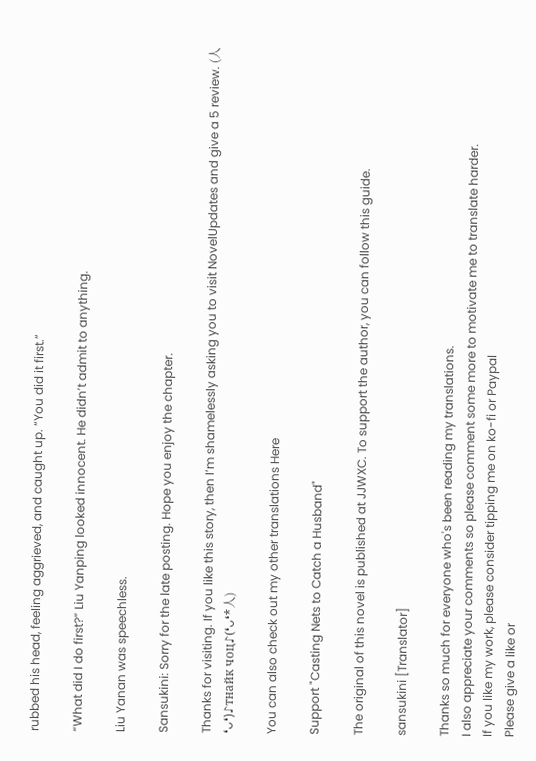rubbed his head, feeling aggrieved, and caught up. “You did it first.”

“What did I do first?” Liu Yanping looked innocent. He didn’t admit to anything.

Liu Yanan was speechless.

Sansukini: Sorry for the late posting. Hope you enjoy the chapter.

Thanks for visiting. If you like this story, then I’m shamelessly asking you to visit NovelUpdates and give a 5 review. (人❛ᴗ❛)♪тнайк чоц♪(❛ᴗ❛*人)

You can also check out my other translations Here

Support "Casting Nets to Catch a Husband"

The original of this novel is published at JJWXC. To support the author, you can follow this guide.

sansukini [Translator]

Thanks so much for everyone who's been reading my translations.
I also appreciate your comments so please comment some more to motivate me to translate harder.
If you like my work, please consider tipping me on ko-fi or Paypal
Please give a like or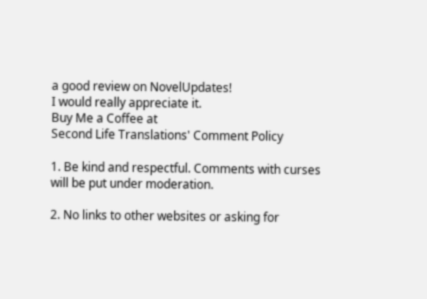a good review on NovelUpdates!
I would really appreciate it.
Buy Me a Coffee at
Second Life Translations' Comment Policy

1. Be kind and respectful. Comments with curses will be put under moderation.

2. No links to other websites or asking for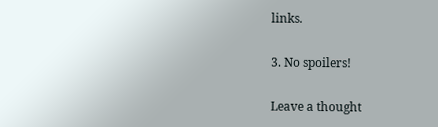links.

3. No spoilers!

Leave a thought